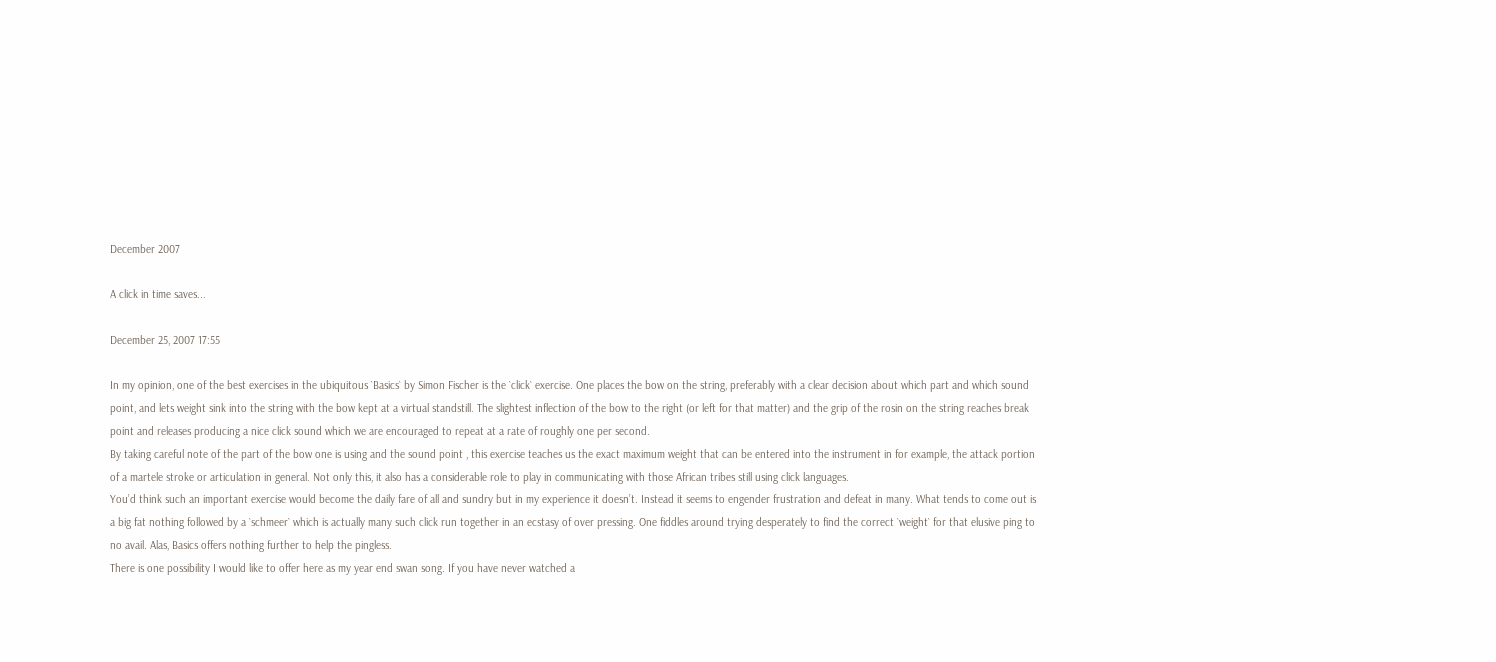December 2007

A click in time saves...

December 25, 2007 17:55

In my opinion, one of the best exercises in the ubiquitous `Basics` by Simon Fischer is the `click` exercise. One places the bow on the string, preferably with a clear decision about which part and which sound point, and lets weight sink into the string with the bow kept at a virtual standstill. The slightest inflection of the bow to the right (or left for that matter) and the grip of the rosin on the string reaches break point and releases producing a nice click sound which we are encouraged to repeat at a rate of roughly one per second.
By taking careful note of the part of the bow one is using and the sound point , this exercise teaches us the exact maximum weight that can be entered into the instrument in for example, the attack portion of a martele stroke or articulation in general. Not only this, it also has a considerable role to play in communicating with those African tribes still using click languages.
You’d think such an important exercise would become the daily fare of all and sundry but in my experience it doesn’t. Instead it seems to engender frustration and defeat in many. What tends to come out is a big fat nothing followed by a `schmeer` which is actually many such click run together in an ecstasy of over pressing. One fiddles around trying desperately to find the correct `weight` for that elusive ping to no avail. Alas, Basics offers nothing further to help the pingless.
There is one possibility I would like to offer here as my year end swan song. If you have never watched a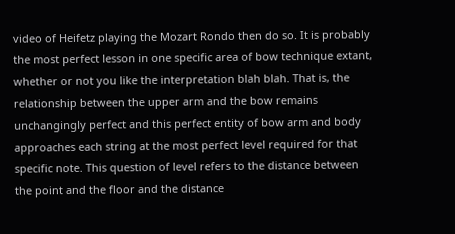video of Heifetz playing the Mozart Rondo then do so. It is probably the most perfect lesson in one specific area of bow technique extant, whether or not you like the interpretation blah blah. That is, the relationship between the upper arm and the bow remains unchangingly perfect and this perfect entity of bow arm and body approaches each string at the most perfect level required for that specific note. This question of level refers to the distance between the point and the floor and the distance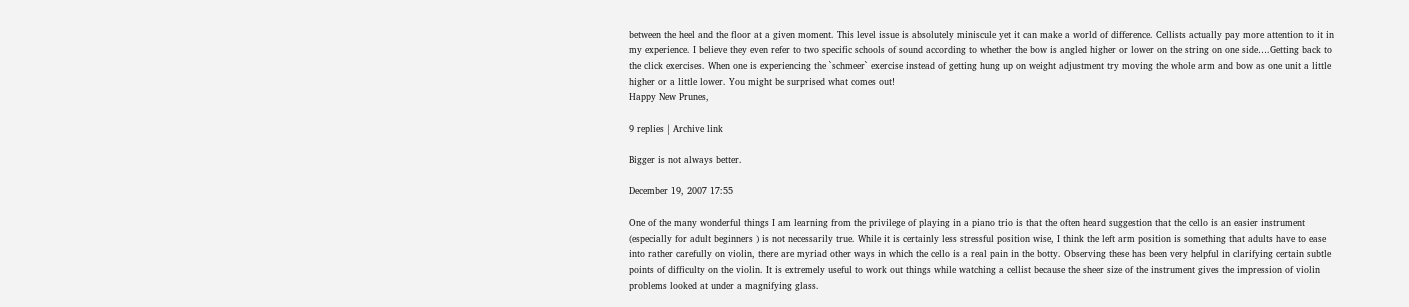between the heel and the floor at a given moment. This level issue is absolutely miniscule yet it can make a world of difference. Cellists actually pay more attention to it in my experience. I believe they even refer to two specific schools of sound according to whether the bow is angled higher or lower on the string on one side….Getting back to the click exercises. When one is experiencing the `schmeer` exercise instead of getting hung up on weight adjustment try moving the whole arm and bow as one unit a little higher or a little lower. You might be surprised what comes out!
Happy New Prunes,

9 replies | Archive link

Bigger is not always better.

December 19, 2007 17:55

One of the many wonderful things I am learning from the privilege of playing in a piano trio is that the often heard suggestion that the cello is an easier instrument (especially for adult beginners ) is not necessarily true. While it is certainly less stressful position wise, I think the left arm position is something that adults have to ease into rather carefully on violin, there are myriad other ways in which the cello is a real pain in the botty. Observing these has been very helpful in clarifying certain subtle points of difficulty on the violin. It is extremely useful to work out things while watching a cellist because the sheer size of the instrument gives the impression of violin problems looked at under a magnifying glass.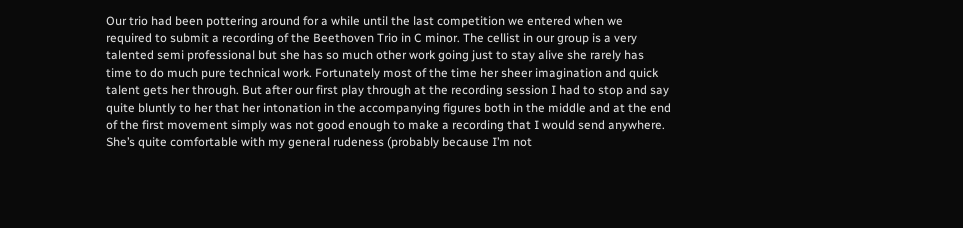Our trio had been pottering around for a while until the last competition we entered when we required to submit a recording of the Beethoven Trio in C minor. The cellist in our group is a very talented semi professional but she has so much other work going just to stay alive she rarely has time to do much pure technical work. Fortunately most of the time her sheer imagination and quick talent gets her through. But after our first play through at the recording session I had to stop and say quite bluntly to her that her intonation in the accompanying figures both in the middle and at the end of the first movement simply was not good enough to make a recording that I would send anywhere. She’s quite comfortable with my general rudeness (probably because I’m not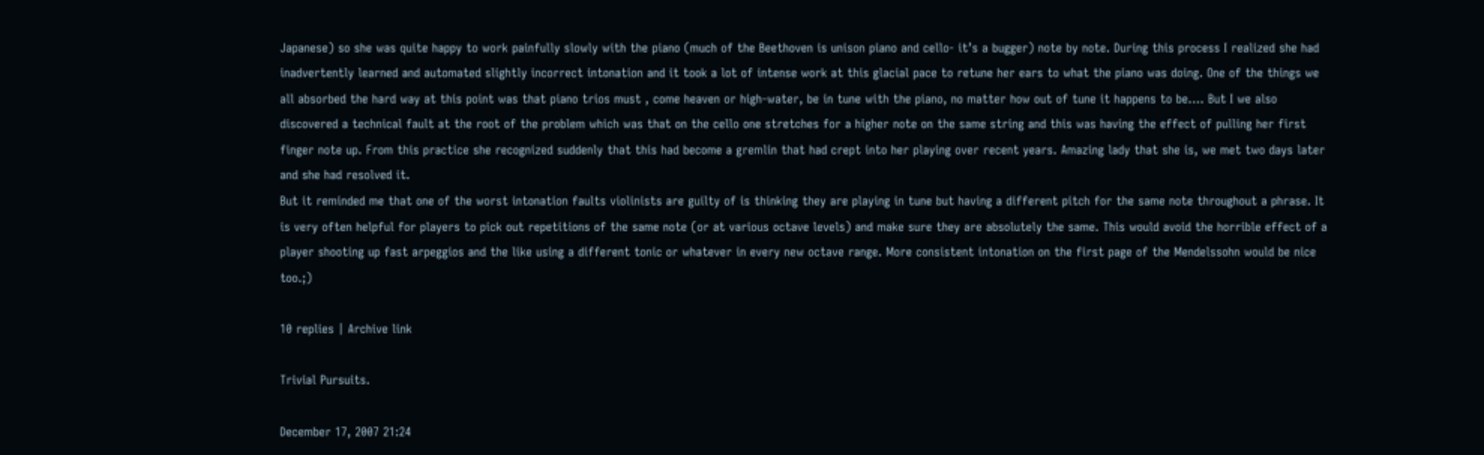Japanese) so she was quite happy to work painfully slowly with the piano (much of the Beethoven is unison piano and cello- it’s a bugger) note by note. During this process I realized she had inadvertently learned and automated slightly incorrect intonation and it took a lot of intense work at this glacial pace to retune her ears to what the piano was doing. One of the things we all absorbed the hard way at this point was that piano trios must , come heaven or high-water, be in tune with the piano, no matter how out of tune it happens to be…. But I we also discovered a technical fault at the root of the problem which was that on the cello one stretches for a higher note on the same string and this was having the effect of pulling her first finger note up. From this practice she recognized suddenly that this had become a gremlin that had crept into her playing over recent years. Amazing lady that she is, we met two days later and she had resolved it.
But it reminded me that one of the worst intonation faults violinists are guilty of is thinking they are playing in tune but having a different pitch for the same note throughout a phrase. It is very often helpful for players to pick out repetitions of the same note (or at various octave levels) and make sure they are absolutely the same. This would avoid the horrible effect of a player shooting up fast arpeggios and the like using a different tonic or whatever in every new octave range. More consistent intonation on the first page of the Mendelssohn would be nice too.;)

10 replies | Archive link

Trivial Pursuits.

December 17, 2007 21:24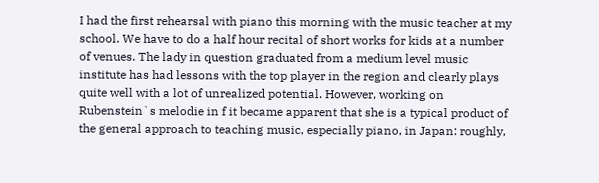I had the first rehearsal with piano this morning with the music teacher at my school. We have to do a half hour recital of short works for kids at a number of venues. The lady in question graduated from a medium level music institute has had lessons with the top player in the region and clearly plays quite well with a lot of unrealized potential. However, working on Rubenstein`s melodie in f it became apparent that she is a typical product of the general approach to teaching music, especially piano, in Japan: roughly,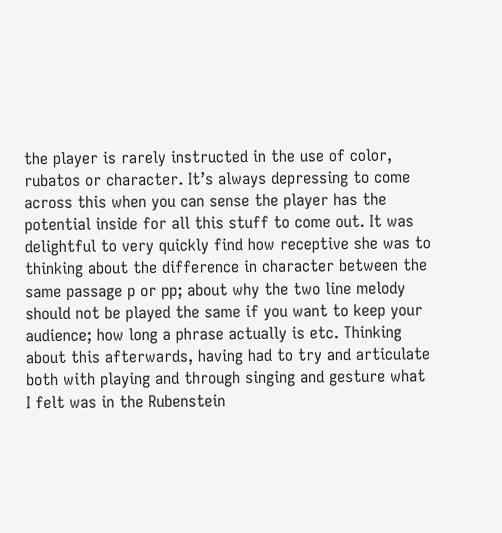the player is rarely instructed in the use of color, rubatos or character. It’s always depressing to come across this when you can sense the player has the potential inside for all this stuff to come out. It was delightful to very quickly find how receptive she was to thinking about the difference in character between the same passage p or pp; about why the two line melody should not be played the same if you want to keep your audience; how long a phrase actually is etc. Thinking about this afterwards, having had to try and articulate both with playing and through singing and gesture what I felt was in the Rubenstein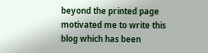beyond the printed page motivated me to write this blog which has been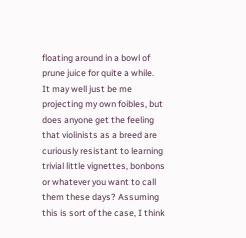floating around in a bowl of prune juice for quite a while.
It may well just be me projecting my own foibles, but does anyone get the feeling that violinists as a breed are curiously resistant to learning trivial little vignettes, bonbons or whatever you want to call them these days? Assuming this is sort of the case, I think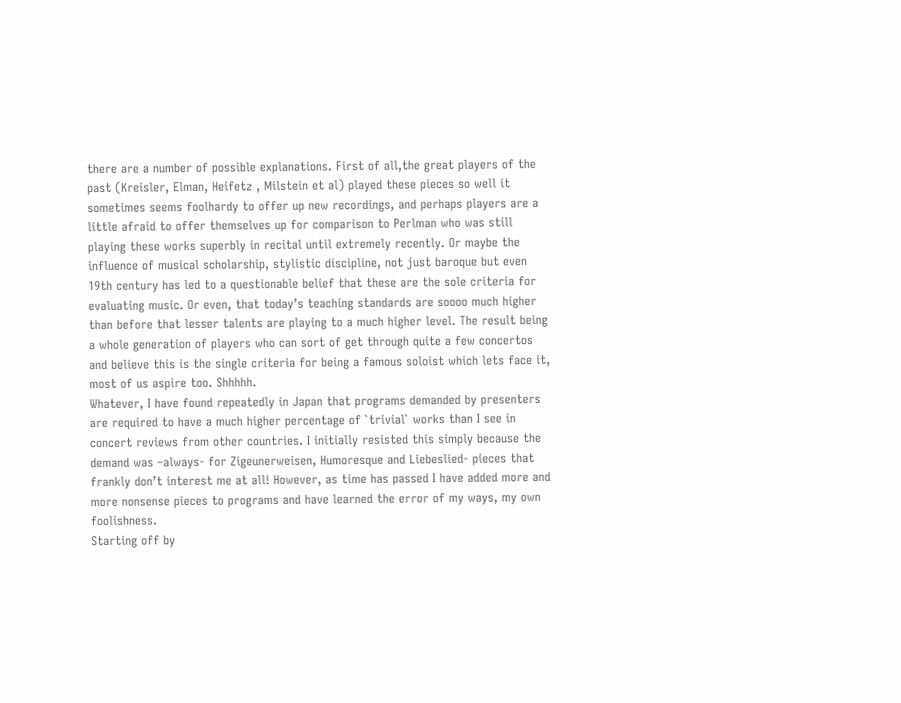there are a number of possible explanations. First of all,the great players of the past (Kreisler, Elman, Heifetz , Milstein et al) played these pieces so well it sometimes seems foolhardy to offer up new recordings, and perhaps players are a little afraid to offer themselves up for comparison to Perlman who was still playing these works superbly in recital until extremely recently. Or maybe the influence of musical scholarship, stylistic discipline, not just baroque but even 19th century has led to a questionable belief that these are the sole criteria for evaluating music. Or even, that today’s teaching standards are soooo much higher than before that lesser talents are playing to a much higher level. The result being a whole generation of players who can sort of get through quite a few concertos and believe this is the single criteria for being a famous soloist which lets face it, most of us aspire too. Shhhhh.
Whatever, I have found repeatedly in Japan that programs demanded by presenters are required to have a much higher percentage of `trivial` works than I see in concert reviews from other countries. I initially resisted this simply because the demand was –always- for Zigeunerweisen, Humoresque and Liebeslied- pieces that frankly don’t interest me at all! However, as time has passed I have added more and more nonsense pieces to programs and have learned the error of my ways, my own foolishness.
Starting off by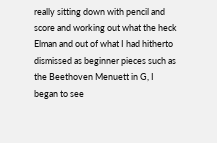really sitting down with pencil and score and working out what the heck Elman and out of what I had hitherto dismissed as beginner pieces such as the Beethoven Menuett in G, I began to see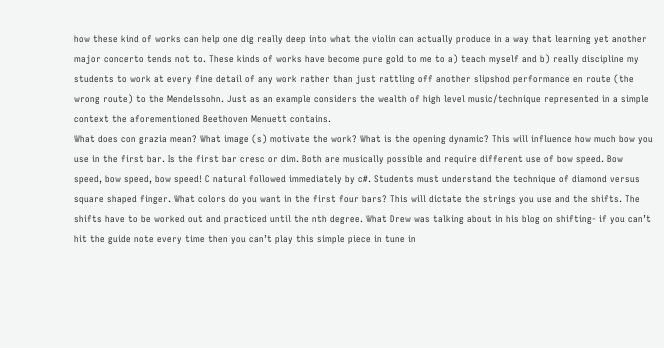how these kind of works can help one dig really deep into what the violin can actually produce in a way that learning yet another major concerto tends not to. These kinds of works have become pure gold to me to a) teach myself and b) really discipline my students to work at every fine detail of any work rather than just rattling off another slipshod performance en route (the wrong route) to the Mendelssohn. Just as an example considers the wealth of high level music/technique represented in a simple context the aforementioned Beethoven Menuett contains.
What does con grazia mean? What image (s) motivate the work? What is the opening dynamic? This will influence how much bow you use in the first bar. Is the first bar cresc or dim. Both are musically possible and require different use of bow speed. Bow speed, bow speed, bow speed! C natural followed immediately by c#. Students must understand the technique of diamond versus square shaped finger. What colors do you want in the first four bars? This will dictate the strings you use and the shifts. The shifts have to be worked out and practiced until the nth degree. What Drew was talking about in his blog on shifting- if you can’t hit the guide note every time then you can’t play this simple piece in tune in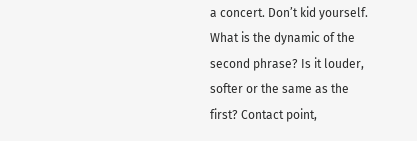a concert. Don’t kid yourself. What is the dynamic of the second phrase? Is it louder, softer or the same as the first? Contact point,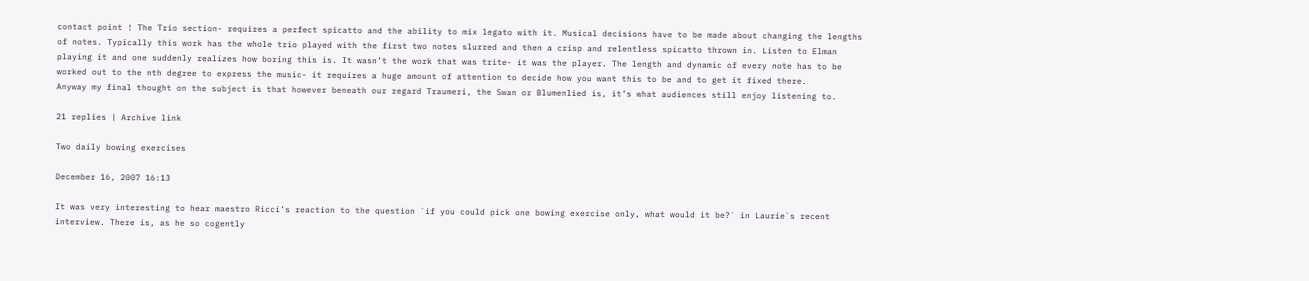contact point ! The Trio section- requires a perfect spicatto and the ability to mix legato with it. Musical decisions have to be made about changing the lengths of notes. Typically this work has the whole trio played with the first two notes slurred and then a crisp and relentless spicatto thrown in. Listen to Elman playing it and one suddenly realizes how boring this is. It wasn’t the work that was trite- it was the player. The length and dynamic of every note has to be worked out to the nth degree to express the music- it requires a huge amount of attention to decide how you want this to be and to get it fixed there.
Anyway my final thought on the subject is that however beneath our regard Traumeri, the Swan or Blumenlied is, it’s what audiences still enjoy listening to.

21 replies | Archive link

Two daily bowing exercises

December 16, 2007 16:13

It was very interesting to hear maestro Ricci’s reaction to the question `if you could pick one bowing exercise only, what would it be?` in Laurie`s recent interview. There is, as he so cogently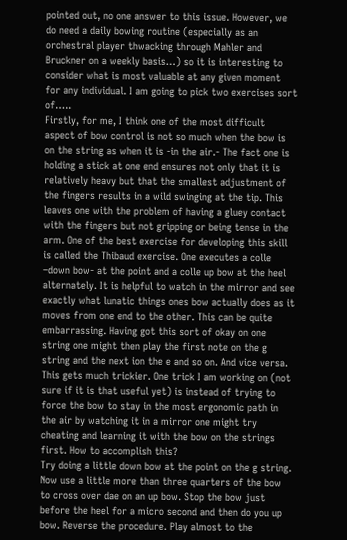pointed out, no one answer to this issue. However, we do need a daily bowing routine (especially as an orchestral player thwacking through Mahler and Bruckner on a weekly basis…) so it is interesting to consider what is most valuable at any given moment for any individual. I am going to pick two exercises sort of…..
Firstly, for me, I think one of the most difficult aspect of bow control is not so much when the bow is on the string as when it is -in the air.- The fact one is holding a stick at one end ensures not only that it is relatively heavy but that the smallest adjustment of the fingers results in a wild swinging at the tip. This leaves one with the problem of having a gluey contact with the fingers but not gripping or being tense in the arm. One of the best exercise for developing this skill is called the Thibaud exercise. One executes a colle –down bow- at the point and a colle up bow at the heel alternately. It is helpful to watch in the mirror and see exactly what lunatic things ones bow actually does as it moves from one end to the other. This can be quite embarrassing. Having got this sort of okay on one string one might then play the first note on the g string and the next ion the e and so on. And vice versa. This gets much trickier. One trick I am working on (not sure if it is that useful yet) is instead of trying to force the bow to stay in the most ergonomic path in the air by watching it in a mirror one might try cheating and learning it with the bow on the strings first. How to accomplish this?
Try doing a little down bow at the point on the g string. Now use a little more than three quarters of the bow to cross over dae on an up bow. Stop the bow just before the heel for a micro second and then do you up bow. Reverse the procedure. Play almost to the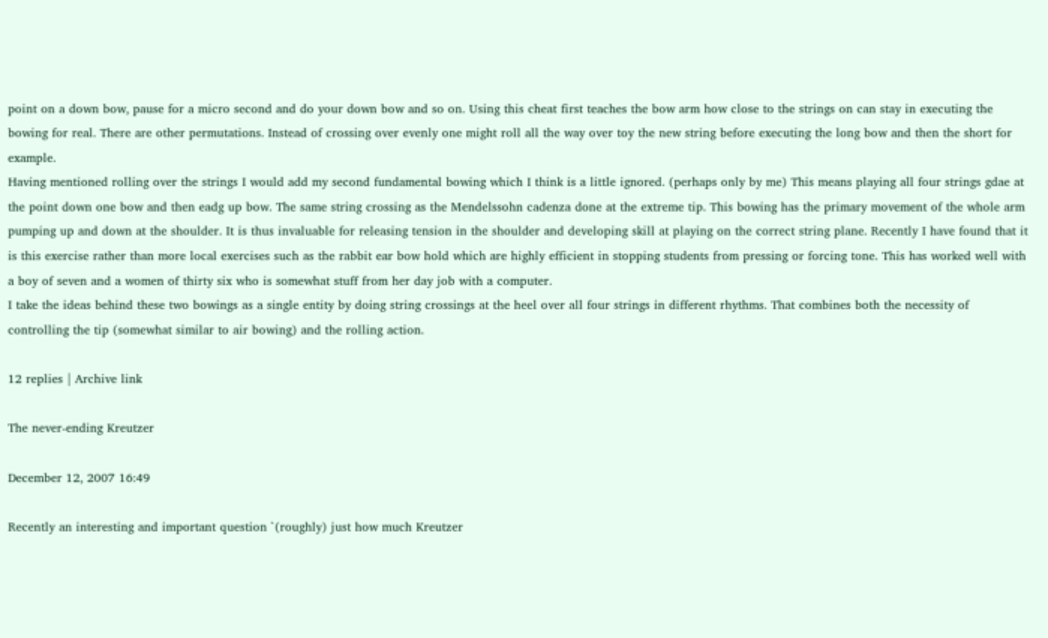point on a down bow, pause for a micro second and do your down bow and so on. Using this cheat first teaches the bow arm how close to the strings on can stay in executing the bowing for real. There are other permutations. Instead of crossing over evenly one might roll all the way over toy the new string before executing the long bow and then the short for example.
Having mentioned rolling over the strings I would add my second fundamental bowing which I think is a little ignored. (perhaps only by me) This means playing all four strings gdae at the point down one bow and then eadg up bow. The same string crossing as the Mendelssohn cadenza done at the extreme tip. This bowing has the primary movement of the whole arm pumping up and down at the shoulder. It is thus invaluable for releasing tension in the shoulder and developing skill at playing on the correct string plane. Recently I have found that it is this exercise rather than more local exercises such as the rabbit ear bow hold which are highly efficient in stopping students from pressing or forcing tone. This has worked well with a boy of seven and a women of thirty six who is somewhat stuff from her day job with a computer.
I take the ideas behind these two bowings as a single entity by doing string crossings at the heel over all four strings in different rhythms. That combines both the necessity of controlling the tip (somewhat similar to air bowing) and the rolling action.

12 replies | Archive link

The never-ending Kreutzer

December 12, 2007 16:49

Recently an interesting and important question `(roughly) just how much Kreutzer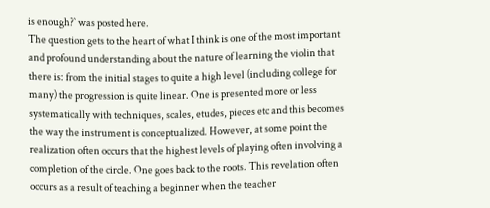is enough?` was posted here.
The question gets to the heart of what I think is one of the most important and profound understanding about the nature of learning the violin that there is: from the initial stages to quite a high level (including college for many) the progression is quite linear. One is presented more or less systematically with techniques, scales, etudes, pieces etc and this becomes the way the instrument is conceptualized. However, at some point the realization often occurs that the highest levels of playing often involving a completion of the circle. One goes back to the roots. This revelation often occurs as a result of teaching a beginner when the teacher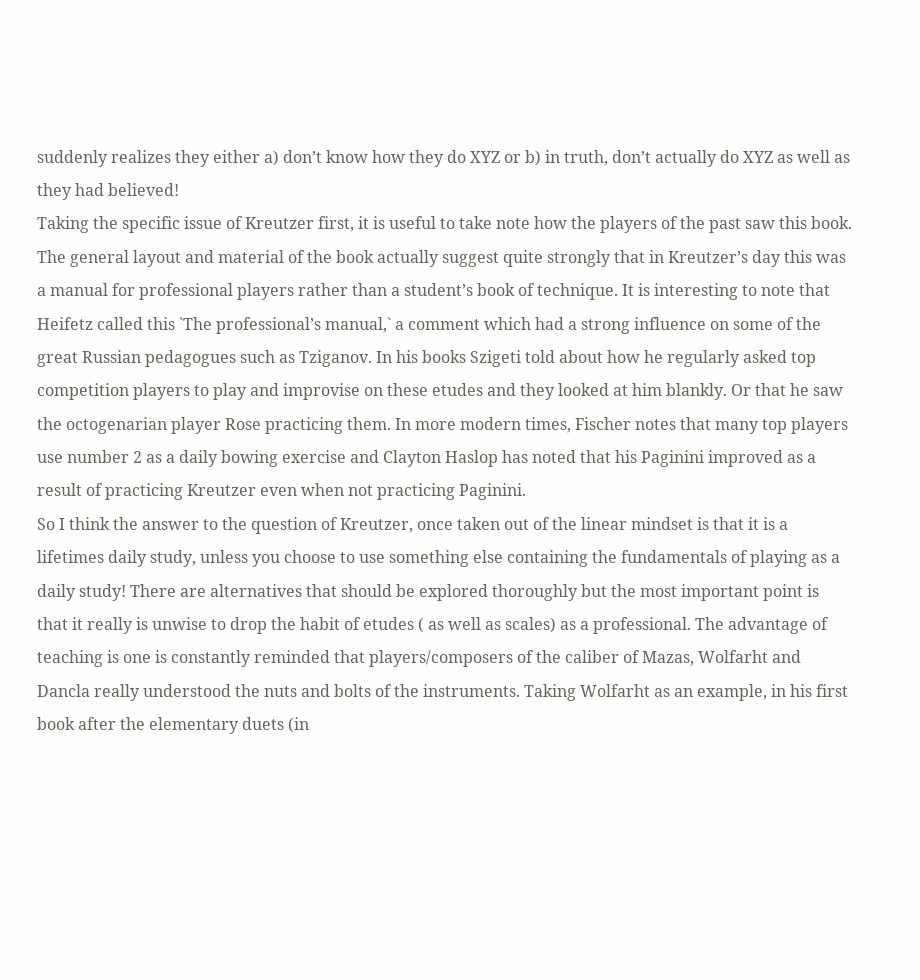suddenly realizes they either a) don’t know how they do XYZ or b) in truth, don’t actually do XYZ as well as they had believed!
Taking the specific issue of Kreutzer first, it is useful to take note how the players of the past saw this book. The general layout and material of the book actually suggest quite strongly that in Kreutzer’s day this was a manual for professional players rather than a student’s book of technique. It is interesting to note that Heifetz called this `The professional’s manual,` a comment which had a strong influence on some of the great Russian pedagogues such as Tziganov. In his books Szigeti told about how he regularly asked top competition players to play and improvise on these etudes and they looked at him blankly. Or that he saw the octogenarian player Rose practicing them. In more modern times, Fischer notes that many top players use number 2 as a daily bowing exercise and Clayton Haslop has noted that his Paginini improved as a result of practicing Kreutzer even when not practicing Paginini.
So I think the answer to the question of Kreutzer, once taken out of the linear mindset is that it is a lifetimes daily study, unless you choose to use something else containing the fundamentals of playing as a daily study! There are alternatives that should be explored thoroughly but the most important point is that it really is unwise to drop the habit of etudes ( as well as scales) as a professional. The advantage of teaching is one is constantly reminded that players/composers of the caliber of Mazas, Wolfarht and Dancla really understood the nuts and bolts of the instruments. Taking Wolfarht as an example, in his first book after the elementary duets (in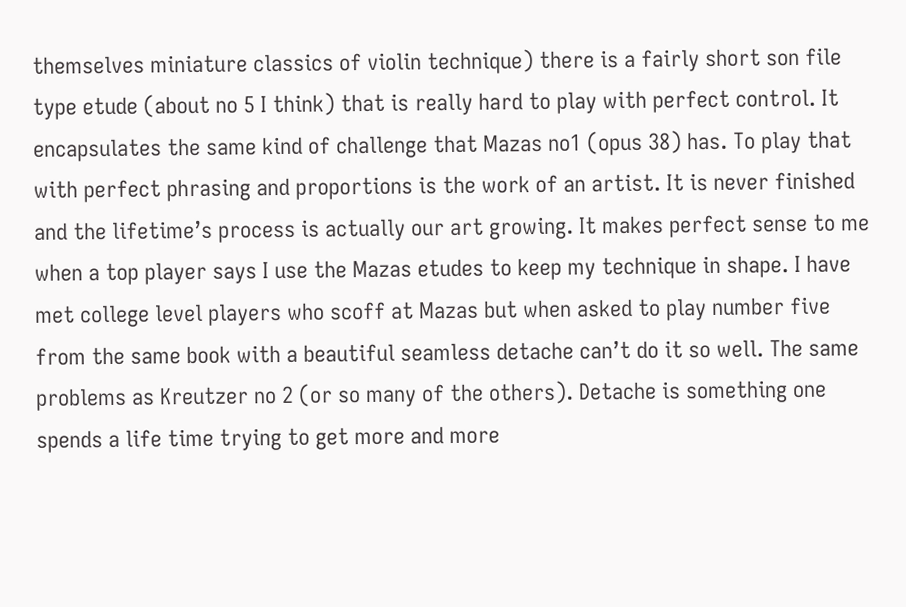themselves miniature classics of violin technique) there is a fairly short son file type etude (about no 5 I think) that is really hard to play with perfect control. It encapsulates the same kind of challenge that Mazas no1 (opus 38) has. To play that with perfect phrasing and proportions is the work of an artist. It is never finished and the lifetime’s process is actually our art growing. It makes perfect sense to me when a top player says I use the Mazas etudes to keep my technique in shape. I have met college level players who scoff at Mazas but when asked to play number five from the same book with a beautiful seamless detache can’t do it so well. The same problems as Kreutzer no 2 (or so many of the others). Detache is something one spends a life time trying to get more and more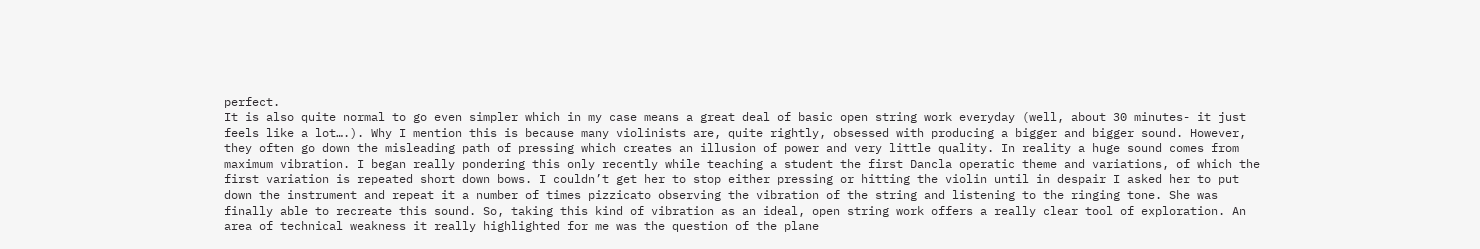perfect.
It is also quite normal to go even simpler which in my case means a great deal of basic open string work everyday (well, about 30 minutes- it just feels like a lot….). Why I mention this is because many violinists are, quite rightly, obsessed with producing a bigger and bigger sound. However, they often go down the misleading path of pressing which creates an illusion of power and very little quality. In reality a huge sound comes from maximum vibration. I began really pondering this only recently while teaching a student the first Dancla operatic theme and variations, of which the first variation is repeated short down bows. I couldn’t get her to stop either pressing or hitting the violin until in despair I asked her to put down the instrument and repeat it a number of times pizzicato observing the vibration of the string and listening to the ringing tone. She was finally able to recreate this sound. So, taking this kind of vibration as an ideal, open string work offers a really clear tool of exploration. An area of technical weakness it really highlighted for me was the question of the plane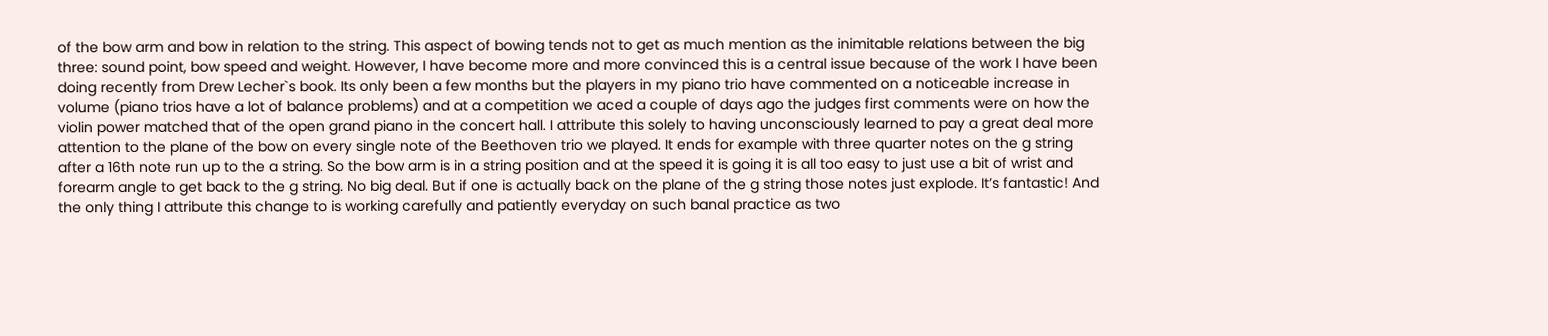of the bow arm and bow in relation to the string. This aspect of bowing tends not to get as much mention as the inimitable relations between the big three: sound point, bow speed and weight. However, I have become more and more convinced this is a central issue because of the work I have been doing recently from Drew Lecher`s book. Its only been a few months but the players in my piano trio have commented on a noticeable increase in volume (piano trios have a lot of balance problems) and at a competition we aced a couple of days ago the judges first comments were on how the violin power matched that of the open grand piano in the concert hall. I attribute this solely to having unconsciously learned to pay a great deal more attention to the plane of the bow on every single note of the Beethoven trio we played. It ends for example with three quarter notes on the g string after a 16th note run up to the a string. So the bow arm is in a string position and at the speed it is going it is all too easy to just use a bit of wrist and forearm angle to get back to the g string. No big deal. But if one is actually back on the plane of the g string those notes just explode. It’s fantastic! And the only thing I attribute this change to is working carefully and patiently everyday on such banal practice as two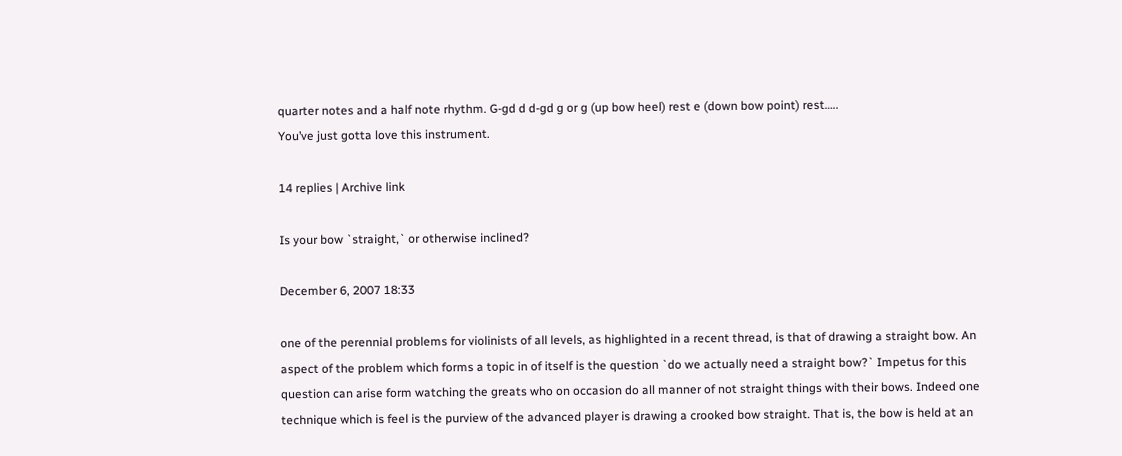quarter notes and a half note rhythm. G-gd d d-gd g or g (up bow heel) rest e (down bow point) rest…..
You’ve just gotta love this instrument.

14 replies | Archive link

Is your bow `straight,` or otherwise inclined?

December 6, 2007 18:33

one of the perennial problems for violinists of all levels, as highlighted in a recent thread, is that of drawing a straight bow. An aspect of the problem which forms a topic in of itself is the question `do we actually need a straight bow?` Impetus for this question can arise form watching the greats who on occasion do all manner of not straight things with their bows. Indeed one technique which is feel is the purview of the advanced player is drawing a crooked bow straight. That is, the bow is held at an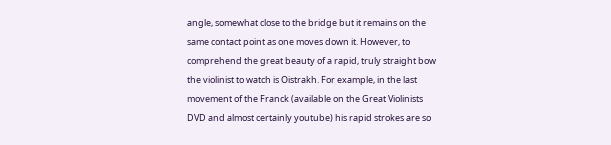angle, somewhat close to the bridge but it remains on the same contact point as one moves down it. However, to comprehend the great beauty of a rapid, truly straight bow the violinist to watch is Oistrakh. For example, in the last movement of the Franck (available on the Great Violinists DVD and almost certainly youtube) his rapid strokes are so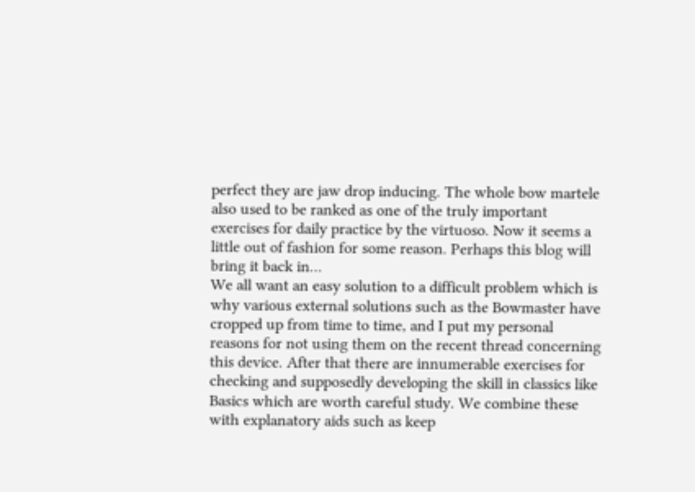perfect they are jaw drop inducing. The whole bow martele also used to be ranked as one of the truly important exercises for daily practice by the virtuoso. Now it seems a little out of fashion for some reason. Perhaps this blog will bring it back in…
We all want an easy solution to a difficult problem which is why various external solutions such as the Bowmaster have cropped up from time to time, and I put my personal reasons for not using them on the recent thread concerning this device. After that there are innumerable exercises for checking and supposedly developing the skill in classics like Basics which are worth careful study. We combine these with explanatory aids such as keep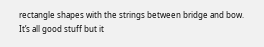rectangle shapes with the strings between bridge and bow.
It’s all good stuff but it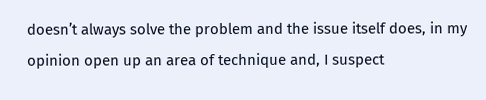doesn’t always solve the problem and the issue itself does, in my opinion open up an area of technique and, I suspect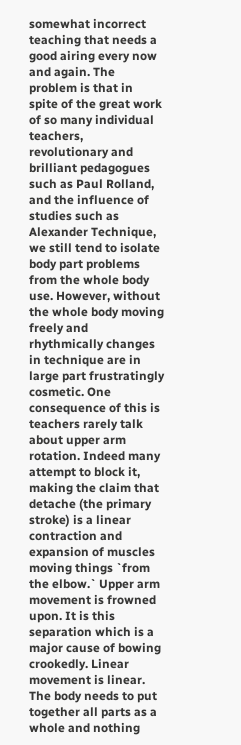somewhat incorrect teaching that needs a good airing every now and again. The problem is that in spite of the great work of so many individual teachers, revolutionary and brilliant pedagogues such as Paul Rolland, and the influence of studies such as Alexander Technique, we still tend to isolate body part problems from the whole body use. However, without the whole body moving freely and rhythmically changes in technique are in large part frustratingly cosmetic. One consequence of this is teachers rarely talk about upper arm rotation. Indeed many attempt to block it, making the claim that detache (the primary stroke) is a linear contraction and expansion of muscles moving things `from the elbow.` Upper arm movement is frowned upon. It is this separation which is a major cause of bowing crookedly. Linear movement is linear. The body needs to put together all parts as a whole and nothing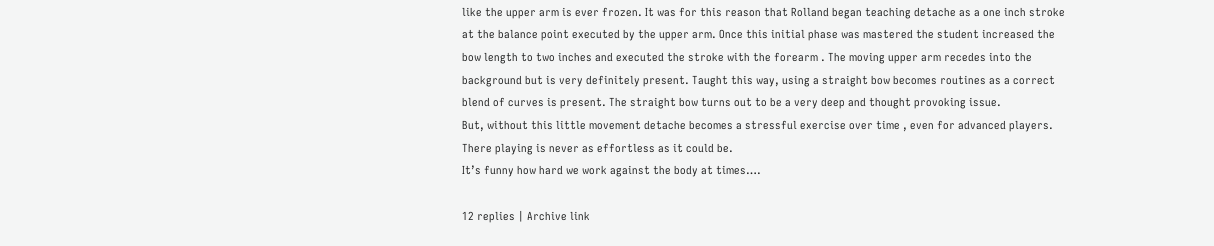like the upper arm is ever frozen. It was for this reason that Rolland began teaching detache as a one inch stroke at the balance point executed by the upper arm. Once this initial phase was mastered the student increased the bow length to two inches and executed the stroke with the forearm . The moving upper arm recedes into the background but is very definitely present. Taught this way, using a straight bow becomes routines as a correct blend of curves is present. The straight bow turns out to be a very deep and thought provoking issue.
But, without this little movement detache becomes a stressful exercise over time , even for advanced players. There playing is never as effortless as it could be.
It’s funny how hard we work against the body at times….

12 replies | Archive link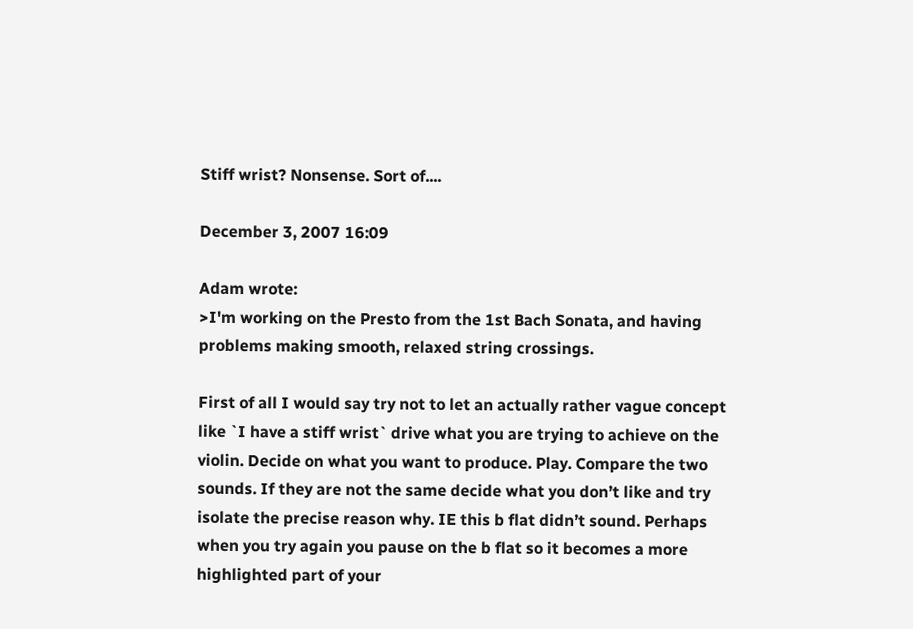Stiff wrist? Nonsense. Sort of....

December 3, 2007 16:09

Adam wrote:
>I'm working on the Presto from the 1st Bach Sonata, and having problems making smooth, relaxed string crossings.

First of all I would say try not to let an actually rather vague concept like `I have a stiff wrist` drive what you are trying to achieve on the violin. Decide on what you want to produce. Play. Compare the two sounds. If they are not the same decide what you don’t like and try isolate the precise reason why. IE this b flat didn’t sound. Perhaps when you try again you pause on the b flat so it becomes a more highlighted part of your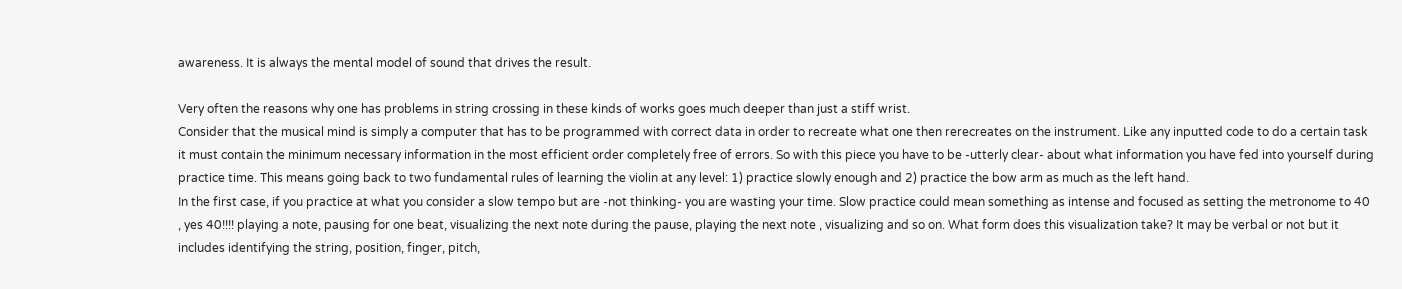awareness. It is always the mental model of sound that drives the result.

Very often the reasons why one has problems in string crossing in these kinds of works goes much deeper than just a stiff wrist.
Consider that the musical mind is simply a computer that has to be programmed with correct data in order to recreate what one then rerecreates on the instrument. Like any inputted code to do a certain task it must contain the minimum necessary information in the most efficient order completely free of errors. So with this piece you have to be -utterly clear- about what information you have fed into yourself during practice time. This means going back to two fundamental rules of learning the violin at any level: 1) practice slowly enough and 2) practice the bow arm as much as the left hand.
In the first case, if you practice at what you consider a slow tempo but are -not thinking- you are wasting your time. Slow practice could mean something as intense and focused as setting the metronome to 40 , yes 40!!!! playing a note, pausing for one beat, visualizing the next note during the pause, playing the next note , visualizing and so on. What form does this visualization take? It may be verbal or not but it includes identifying the string, position, finger, pitch,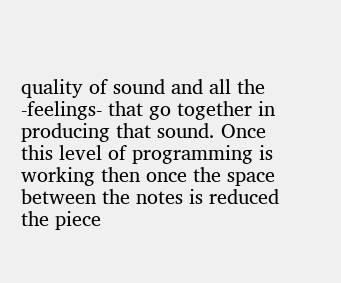quality of sound and all the -feelings- that go together in producing that sound. Once this level of programming is working then once the space between the notes is reduced the piece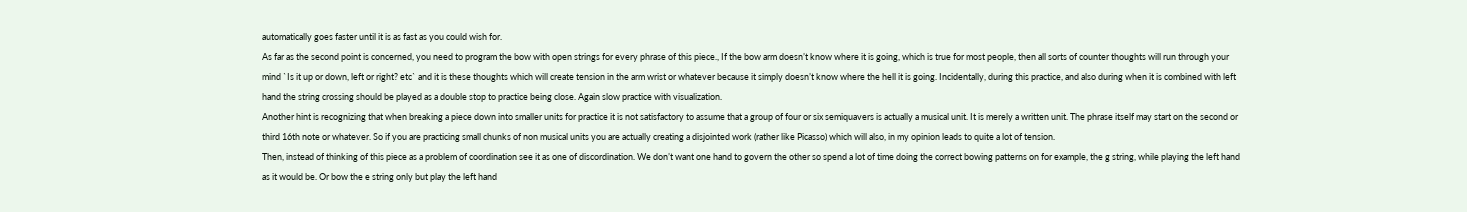automatically goes faster until it is as fast as you could wish for.
As far as the second point is concerned, you need to program the bow with open strings for every phrase of this piece., If the bow arm doesn’t know where it is going, which is true for most people, then all sorts of counter thoughts will run through your mind `Is it up or down, left or right? etc` and it is these thoughts which will create tension in the arm wrist or whatever because it simply doesn’t know where the hell it is going. Incidentally, during this practice, and also during when it is combined with left hand the string crossing should be played as a double stop to practice being close. Again slow practice with visualization.
Another hint is recognizing that when breaking a piece down into smaller units for practice it is not satisfactory to assume that a group of four or six semiquavers is actually a musical unit. It is merely a written unit. The phrase itself may start on the second or third 16th note or whatever. So if you are practicing small chunks of non musical units you are actually creating a disjointed work (rather like Picasso) which will also, in my opinion leads to quite a lot of tension.
Then, instead of thinking of this piece as a problem of coordination see it as one of discordination. We don’t want one hand to govern the other so spend a lot of time doing the correct bowing patterns on for example, the g string, while playing the left hand as it would be. Or bow the e string only but play the left hand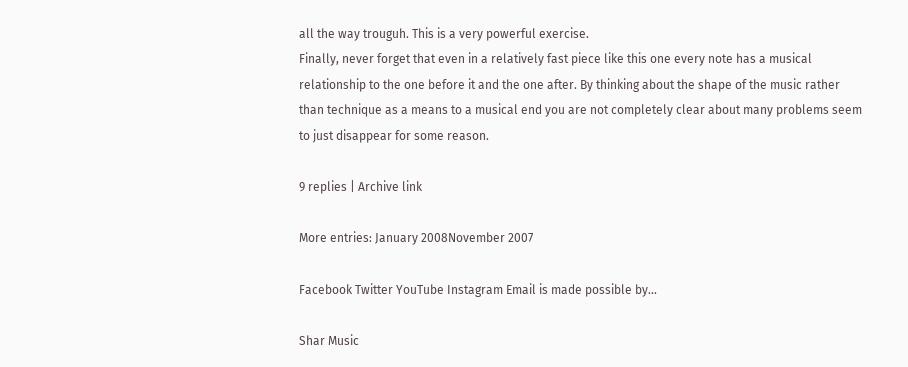all the way trouguh. This is a very powerful exercise.
Finally, never forget that even in a relatively fast piece like this one every note has a musical relationship to the one before it and the one after. By thinking about the shape of the music rather than technique as a means to a musical end you are not completely clear about many problems seem to just disappear for some reason.

9 replies | Archive link

More entries: January 2008November 2007

Facebook Twitter YouTube Instagram Email is made possible by...

Shar Music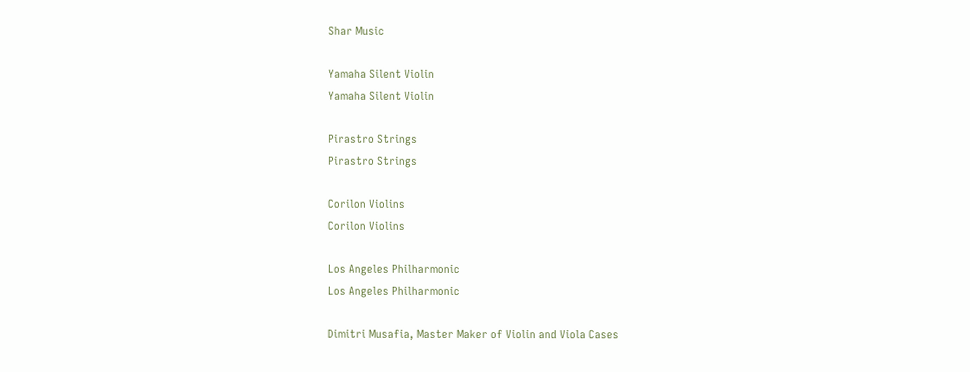Shar Music

Yamaha Silent Violin
Yamaha Silent Violin

Pirastro Strings
Pirastro Strings

Corilon Violins
Corilon Violins

Los Angeles Philharmonic
Los Angeles Philharmonic

Dimitri Musafia, Master Maker of Violin and Viola Cases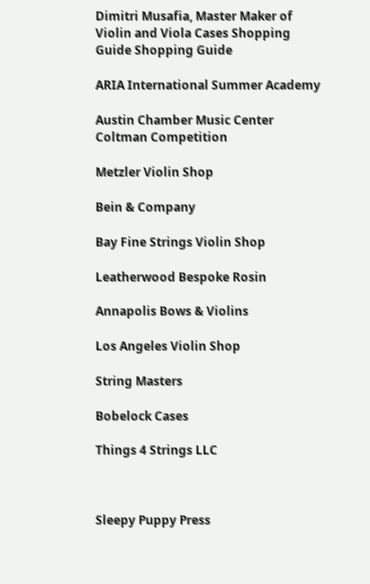Dimitri Musafia, Master Maker of Violin and Viola Cases Shopping Guide Shopping Guide

ARIA International Summer Academy

Austin Chamber Music Center Coltman Competition

Metzler Violin Shop

Bein & Company

Bay Fine Strings Violin Shop

Leatherwood Bespoke Rosin

Annapolis Bows & Violins

Los Angeles Violin Shop

String Masters

Bobelock Cases

Things 4 Strings LLC



Sleepy Puppy Press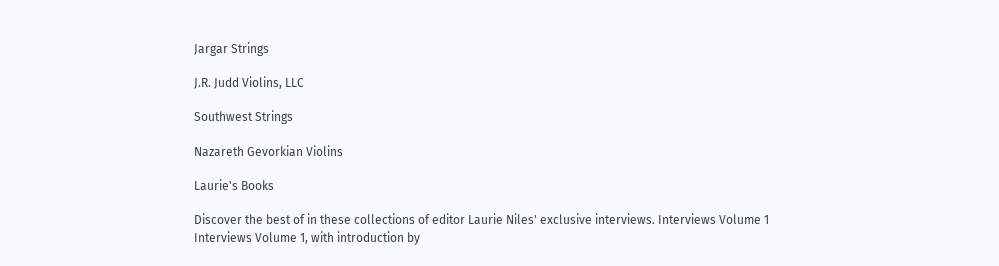Jargar Strings

J.R. Judd Violins, LLC

Southwest Strings

Nazareth Gevorkian Violins

Laurie's Books

Discover the best of in these collections of editor Laurie Niles' exclusive interviews. Interviews Volume 1 Interviews Volume 1, with introduction by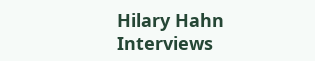Hilary Hahn Interviews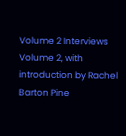Volume 2 Interviews Volume 2, with introduction by Rachel Barton Pine